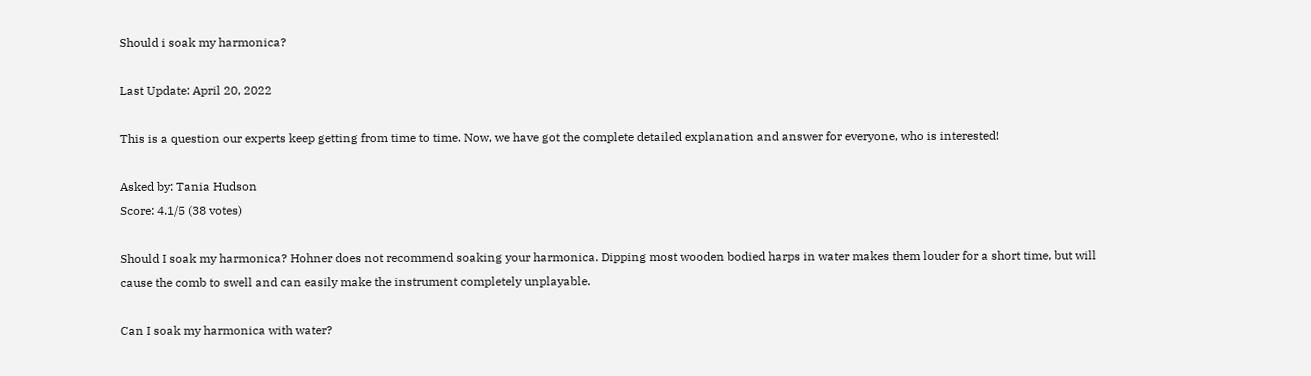Should i soak my harmonica?

Last Update: April 20, 2022

This is a question our experts keep getting from time to time. Now, we have got the complete detailed explanation and answer for everyone, who is interested!

Asked by: Tania Hudson
Score: 4.1/5 (38 votes)

Should I soak my harmonica? Hohner does not recommend soaking your harmonica. Dipping most wooden bodied harps in water makes them louder for a short time, but will cause the comb to swell and can easily make the instrument completely unplayable.

Can I soak my harmonica with water?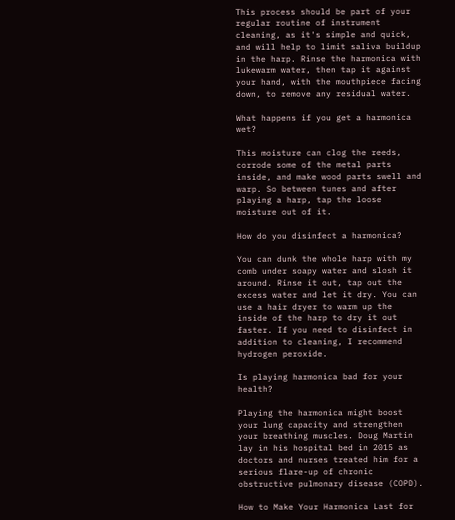This process should be part of your regular routine of instrument cleaning, as it's simple and quick, and will help to limit saliva buildup in the harp. Rinse the harmonica with lukewarm water, then tap it against your hand, with the mouthpiece facing down, to remove any residual water.

What happens if you get a harmonica wet?

This moisture can clog the reeds, corrode some of the metal parts inside, and make wood parts swell and warp. So between tunes and after playing a harp, tap the loose moisture out of it.

How do you disinfect a harmonica?

You can dunk the whole harp with my comb under soapy water and slosh it around. Rinse it out, tap out the excess water and let it dry. You can use a hair dryer to warm up the inside of the harp to dry it out faster. If you need to disinfect in addition to cleaning, I recommend hydrogen peroxide.

Is playing harmonica bad for your health?

Playing the harmonica might boost your lung capacity and strengthen your breathing muscles. Doug Martin lay in his hospital bed in 2015 as doctors and nurses treated him for a serious flare-up of chronic obstructive pulmonary disease (COPD).

How to Make Your Harmonica Last for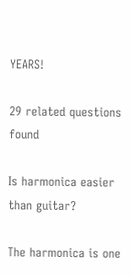YEARS!

29 related questions found

Is harmonica easier than guitar?

The harmonica is one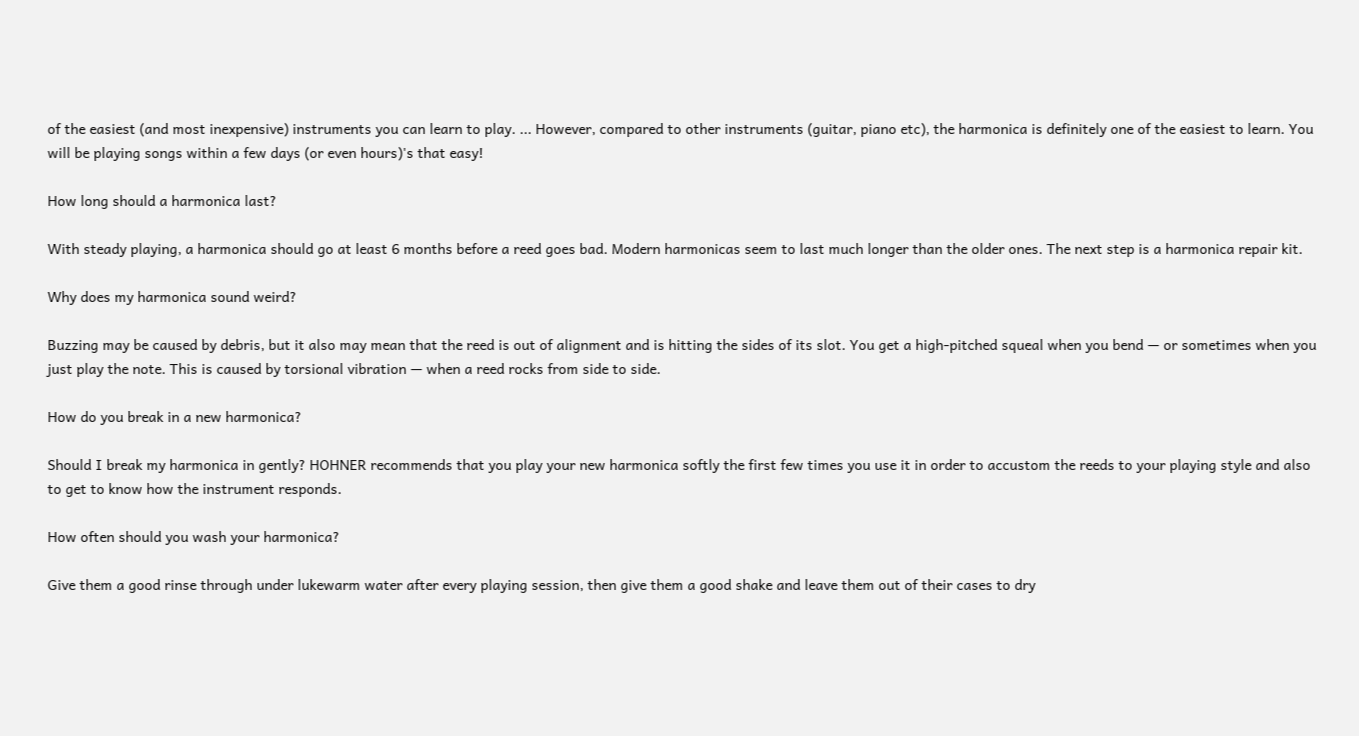of the easiest (and most inexpensive) instruments you can learn to play. ... However, compared to other instruments (guitar, piano etc), the harmonica is definitely one of the easiest to learn. You will be playing songs within a few days (or even hours)'s that easy!

How long should a harmonica last?

With steady playing, a harmonica should go at least 6 months before a reed goes bad. Modern harmonicas seem to last much longer than the older ones. The next step is a harmonica repair kit.

Why does my harmonica sound weird?

Buzzing may be caused by debris, but it also may mean that the reed is out of alignment and is hitting the sides of its slot. You get a high-pitched squeal when you bend — or sometimes when you just play the note. This is caused by torsional vibration — when a reed rocks from side to side.

How do you break in a new harmonica?

Should I break my harmonica in gently? HOHNER recommends that you play your new harmonica softly the first few times you use it in order to accustom the reeds to your playing style and also to get to know how the instrument responds.

How often should you wash your harmonica?

Give them a good rinse through under lukewarm water after every playing session, then give them a good shake and leave them out of their cases to dry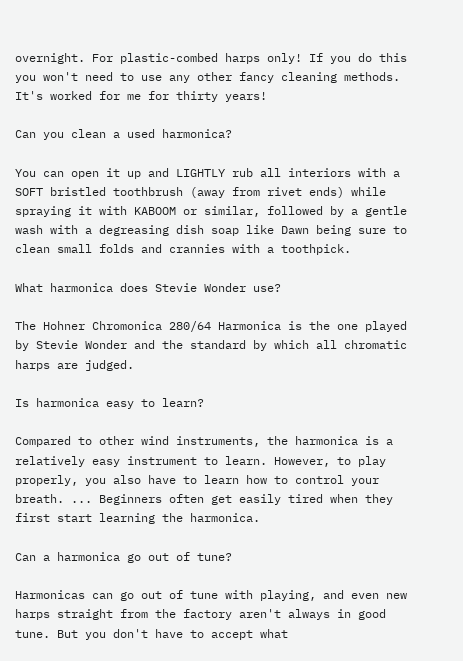overnight. For plastic-combed harps only! If you do this you won't need to use any other fancy cleaning methods. It's worked for me for thirty years!

Can you clean a used harmonica?

You can open it up and LIGHTLY rub all interiors with a SOFT bristled toothbrush (away from rivet ends) while spraying it with KABOOM or similar, followed by a gentle wash with a degreasing dish soap like Dawn being sure to clean small folds and crannies with a toothpick.

What harmonica does Stevie Wonder use?

The Hohner Chromonica 280/64 Harmonica is the one played by Stevie Wonder and the standard by which all chromatic harps are judged.

Is harmonica easy to learn?

Compared to other wind instruments, the harmonica is a relatively easy instrument to learn. However, to play properly, you also have to learn how to control your breath. ... Beginners often get easily tired when they first start learning the harmonica.

Can a harmonica go out of tune?

Harmonicas can go out of tune with playing, and even new harps straight from the factory aren't always in good tune. But you don't have to accept what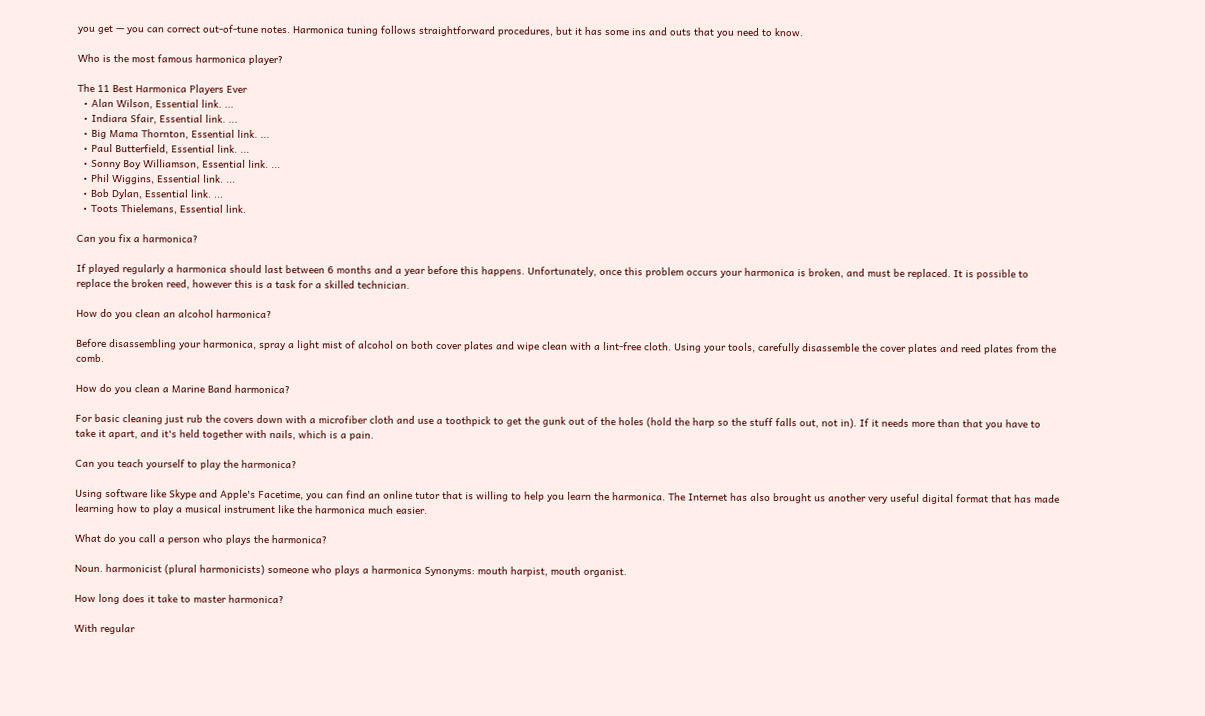you get — you can correct out-of-tune notes. Harmonica tuning follows straightforward procedures, but it has some ins and outs that you need to know.

Who is the most famous harmonica player?

The 11 Best Harmonica Players Ever
  • Alan Wilson, Essential link. ...
  • Indiara Sfair, Essential link. ...
  • Big Mama Thornton, Essential link. ...
  • Paul Butterfield, Essential link. ...
  • Sonny Boy Williamson, Essential link. ...
  • Phil Wiggins, Essential link. ...
  • Bob Dylan, Essential link. ...
  • Toots Thielemans, Essential link.

Can you fix a harmonica?

If played regularly a harmonica should last between 6 months and a year before this happens. Unfortunately, once this problem occurs your harmonica is broken, and must be replaced. It is possible to replace the broken reed, however this is a task for a skilled technician.

How do you clean an alcohol harmonica?

Before disassembling your harmonica, spray a light mist of alcohol on both cover plates and wipe clean with a lint-free cloth. Using your tools, carefully disassemble the cover plates and reed plates from the comb.

How do you clean a Marine Band harmonica?

For basic cleaning just rub the covers down with a microfiber cloth and use a toothpick to get the gunk out of the holes (hold the harp so the stuff falls out, not in). If it needs more than that you have to take it apart, and it's held together with nails, which is a pain.

Can you teach yourself to play the harmonica?

Using software like Skype and Apple's Facetime, you can find an online tutor that is willing to help you learn the harmonica. The Internet has also brought us another very useful digital format that has made learning how to play a musical instrument like the harmonica much easier.

What do you call a person who plays the harmonica?

Noun. harmonicist (plural harmonicists) someone who plays a harmonica Synonyms: mouth harpist, mouth organist.

How long does it take to master harmonica?

With regular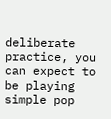deliberate practice, you can expect to be playing simple pop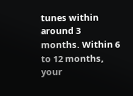tunes within around 3 months. Within 6 to 12 months, your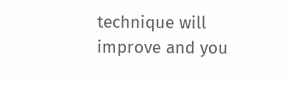technique will improve and you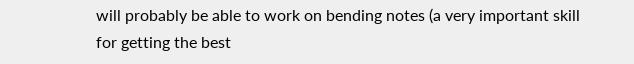will probably be able to work on bending notes (a very important skill for getting the best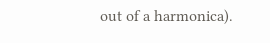out of a harmonica).